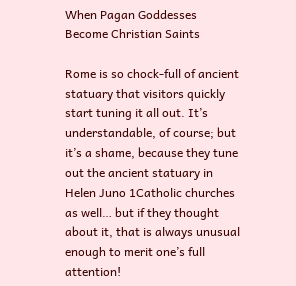When Pagan Goddesses Become Christian Saints

Rome is so chock-full of ancient statuary that visitors quickly start tuning it all out. It’s understandable, of course; but it’s a shame, because they tune out the ancient statuary in Helen Juno 1Catholic churches as well… but if they thought about it, that is always unusual enough to merit one’s full attention!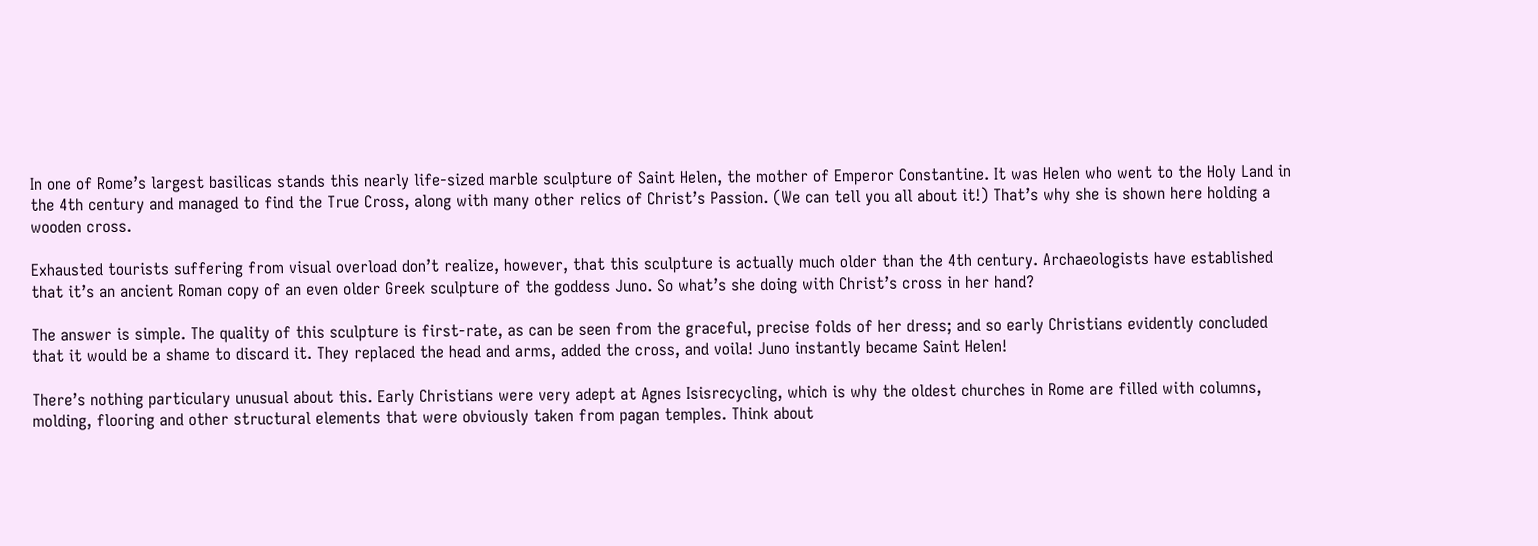In one of Rome’s largest basilicas stands this nearly life-sized marble sculpture of Saint Helen, the mother of Emperor Constantine. It was Helen who went to the Holy Land in the 4th century and managed to find the True Cross, along with many other relics of Christ’s Passion. (We can tell you all about it!) That’s why she is shown here holding a wooden cross.

Exhausted tourists suffering from visual overload don’t realize, however, that this sculpture is actually much older than the 4th century. Archaeologists have established that it’s an ancient Roman copy of an even older Greek sculpture of the goddess Juno. So what’s she doing with Christ’s cross in her hand?

The answer is simple. The quality of this sculpture is first-rate, as can be seen from the graceful, precise folds of her dress; and so early Christians evidently concluded that it would be a shame to discard it. They replaced the head and arms, added the cross, and voila! Juno instantly became Saint Helen!

There’s nothing particulary unusual about this. Early Christians were very adept at Agnes Isisrecycling, which is why the oldest churches in Rome are filled with columns, molding, flooring and other structural elements that were obviously taken from pagan temples. Think about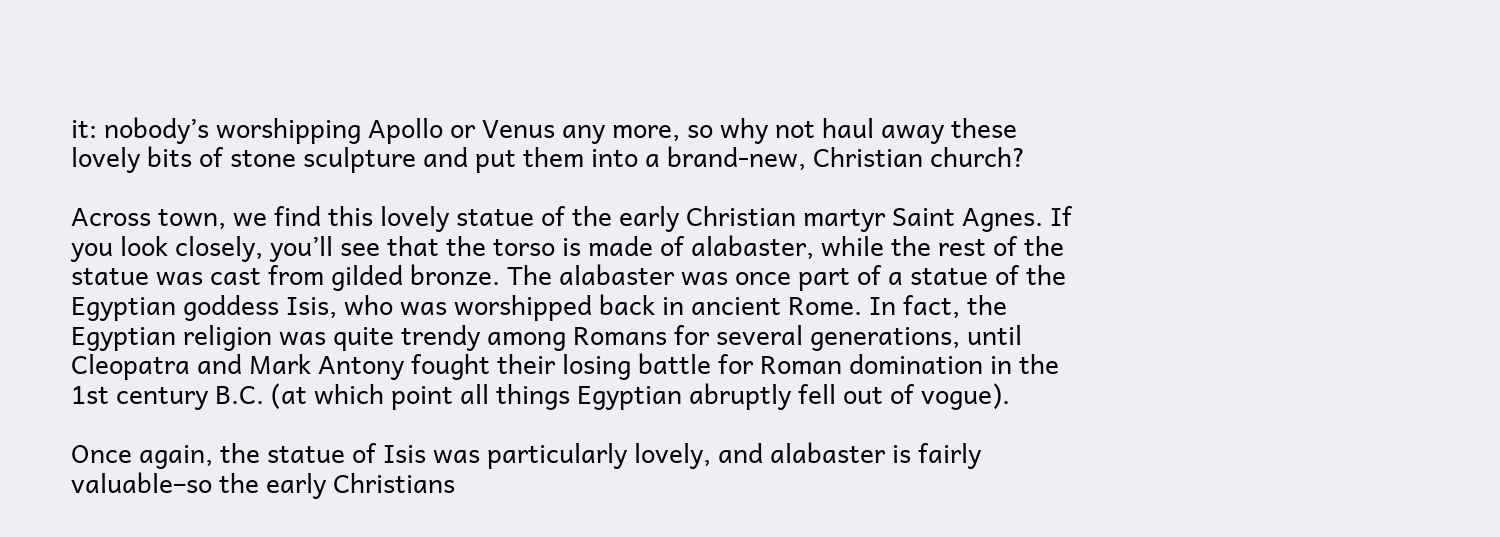it: nobody’s worshipping Apollo or Venus any more, so why not haul away these lovely bits of stone sculpture and put them into a brand-new, Christian church?

Across town, we find this lovely statue of the early Christian martyr Saint Agnes. If you look closely, you’ll see that the torso is made of alabaster, while the rest of the statue was cast from gilded bronze. The alabaster was once part of a statue of the Egyptian goddess Isis, who was worshipped back in ancient Rome. In fact, the Egyptian religion was quite trendy among Romans for several generations, until Cleopatra and Mark Antony fought their losing battle for Roman domination in the 1st century B.C. (at which point all things Egyptian abruptly fell out of vogue).

Once again, the statue of Isis was particularly lovely, and alabaster is fairly valuable–so the early Christians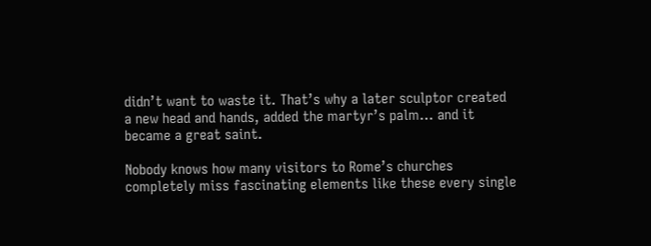didn’t want to waste it. That’s why a later sculptor created a new head and hands, added the martyr’s palm… and it became a great saint.

Nobody knows how many visitors to Rome’s churches completely miss fascinating elements like these every single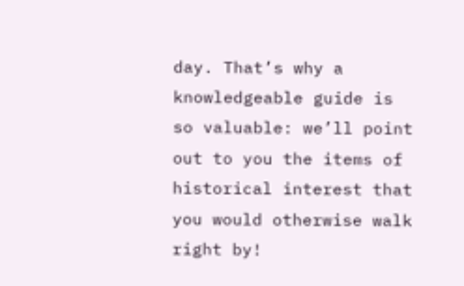day. That’s why a knowledgeable guide is so valuable: we’ll point out to you the items of historical interest that you would otherwise walk right by!